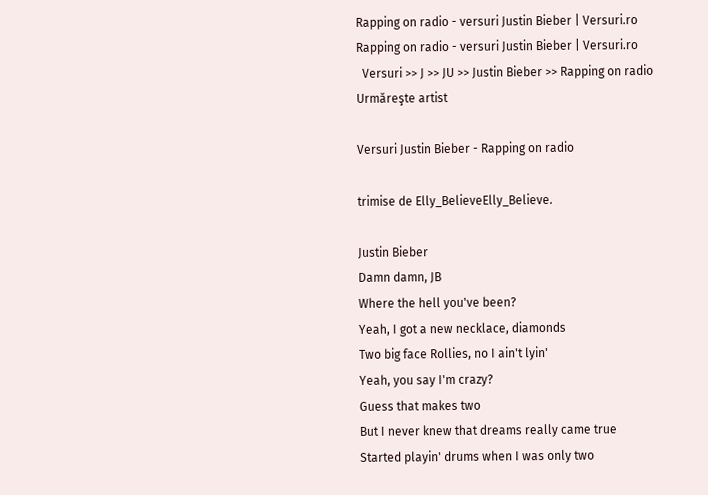Rapping on radio - versuri Justin Bieber | Versuri.ro
Rapping on radio - versuri Justin Bieber | Versuri.ro
  Versuri >> J >> JU >> Justin Bieber >> Rapping on radio
Urmăreşte artist

Versuri Justin Bieber - Rapping on radio

trimise de Elly_BelieveElly_Believe.

Justin Bieber
Damn damn, JB
Where the hell you've been?
Yeah, I got a new necklace, diamonds
Two big face Rollies, no I ain't lyin'
Yeah, you say I'm crazy?
Guess that makes two
But I never knew that dreams really came true
Started playin' drums when I was only two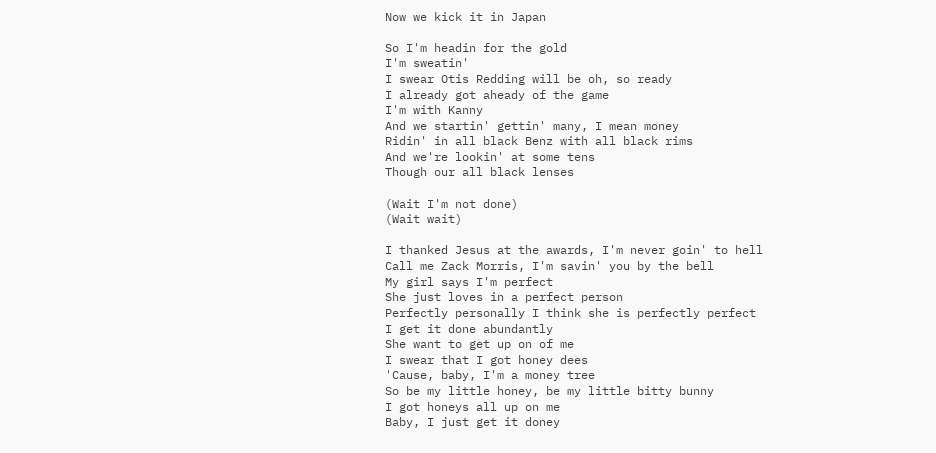Now we kick it in Japan

So I'm headin for the gold
I'm sweatin'
I swear Otis Redding will be oh, so ready
I already got aheady of the game
I'm with Kanny
And we startin' gettin' many, I mean money
Ridin' in all black Benz with all black rims
And we're lookin' at some tens
Though our all black lenses

(Wait I'm not done)
(Wait wait)

I thanked Jesus at the awards, I'm never goin' to hell
Call me Zack Morris, I'm savin' you by the bell
My girl says I'm perfect
She just loves in a perfect person
Perfectly personally I think she is perfectly perfect
I get it done abundantly
She want to get up on of me
I swear that I got honey dees
'Cause, baby, I'm a money tree
So be my little honey, be my little bitty bunny
I got honeys all up on me
Baby, I just get it doney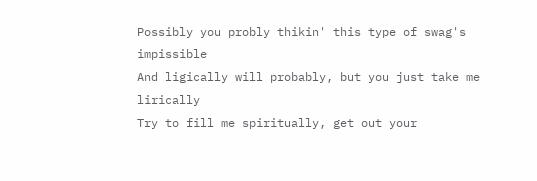Possibly you probly thikin' this type of swag's impissible
And ligically will probably, but you just take me lirically
Try to fill me spiritually, get out your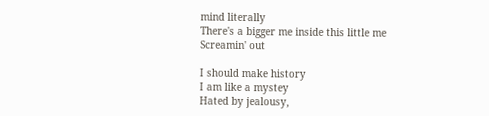mind literally
There's a bigger me inside this little me
Screamin' out

I should make history
I am like a mystey
Hated by jealousy,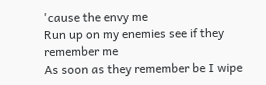'cause the envy me
Run up on my enemies see if they remember me
As soon as they remember be I wipe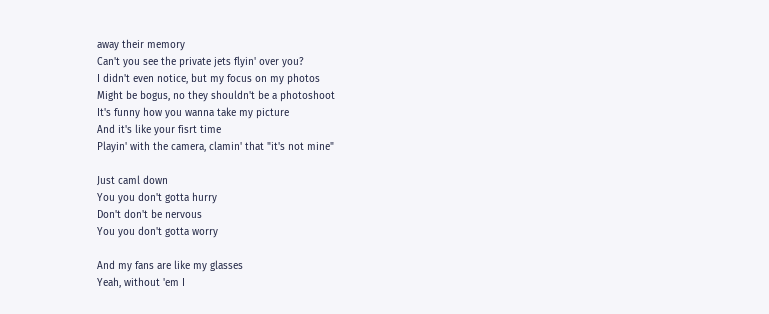away their memory
Can't you see the private jets flyin' over you?
I didn't even notice, but my focus on my photos
Might be bogus, no they shouldn't be a photoshoot
It's funny how you wanna take my picture
And it's like your fisrt time
Playin' with the camera, clamin' that "it's not mine"

Just caml down
You you don't gotta hurry
Don't don't be nervous
You you don't gotta worry

And my fans are like my glasses
Yeah, without 'em I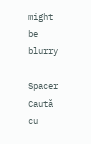might be blurry

Spacer  Caută    cu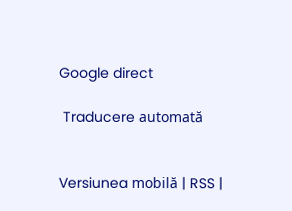Google direct

 Traducere automată


Versiunea mobilă | RSS |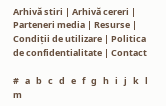Arhivă stiri | Arhivă cereri | Parteneri media | Resurse | Condiții de utilizare | Politica de confidentialitate | Contact

#   a   b   c   d   e   f   g   h   i   j   k   l   m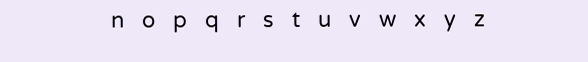n   o   p   q   r   s   t   u   v   w   x   y   z